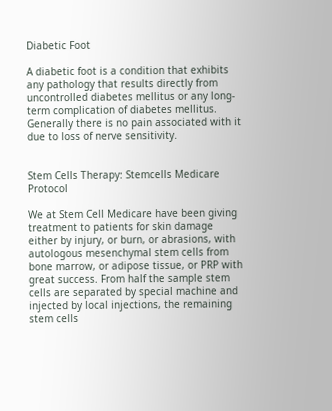Diabetic Foot

A diabetic foot is a condition that exhibits any pathology that results directly from uncontrolled diabetes mellitus or any long-term complication of diabetes mellitus. Generally there is no pain associated with it due to loss of nerve sensitivity.


Stem Cells Therapy: Stemcells Medicare Protocol

We at Stem Cell Medicare have been giving treatment to patients for skin damage either by injury, or burn, or abrasions, with autologous mesenchymal stem cells from bone marrow, or adipose tissue, or PRP with great success. From half the sample stem cells are separated by special machine and injected by local injections, the remaining stem cells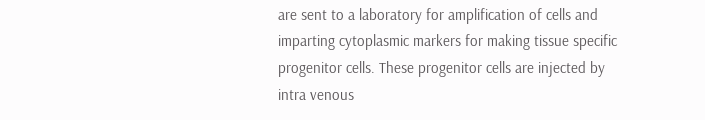are sent to a laboratory for amplification of cells and imparting cytoplasmic markers for making tissue specific progenitor cells. These progenitor cells are injected by intra venous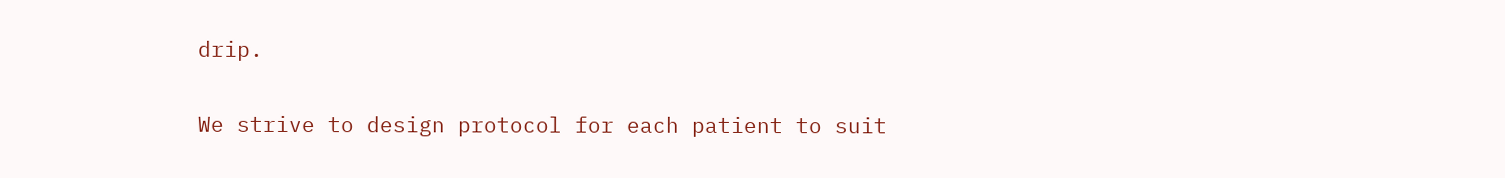drip.

We strive to design protocol for each patient to suit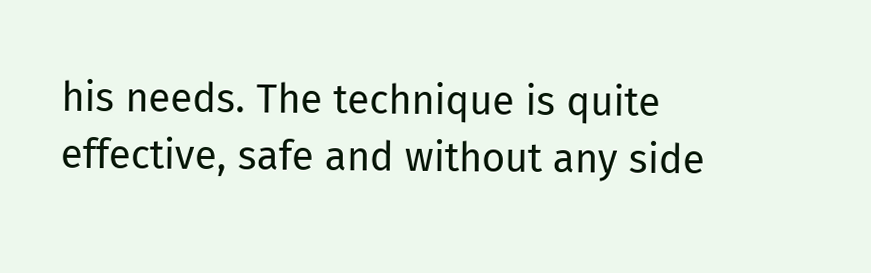his needs. The technique is quite effective, safe and without any side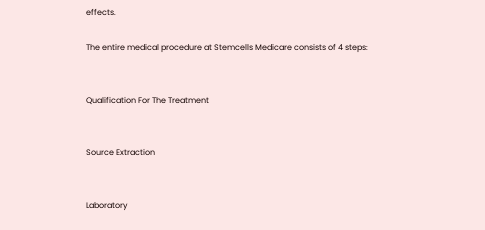effects.

The entire medical procedure at Stemcells Medicare consists of 4 steps:


Qualification For The Treatment


Source Extraction


Laboratory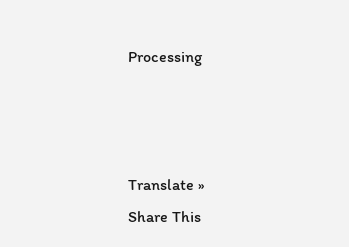Processing



Translate »
Share This